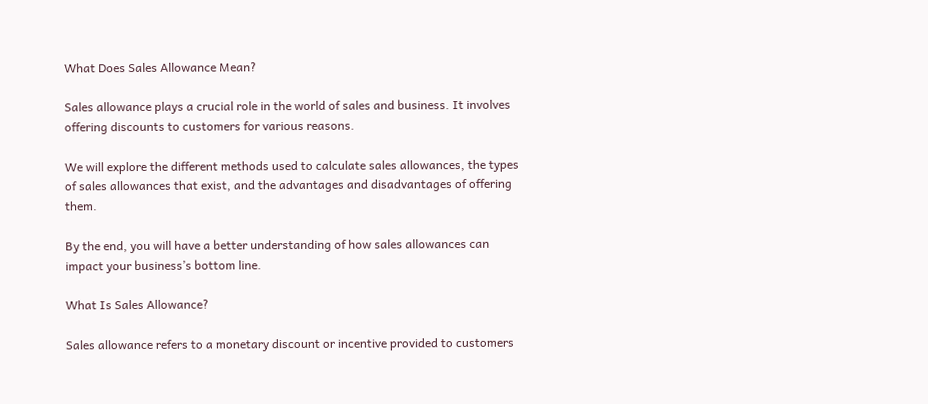What Does Sales Allowance Mean?

Sales allowance plays a crucial role in the world of sales and business. It involves offering discounts to customers for various reasons.

We will explore the different methods used to calculate sales allowances, the types of sales allowances that exist, and the advantages and disadvantages of offering them.

By the end, you will have a better understanding of how sales allowances can impact your business’s bottom line.

What Is Sales Allowance?

Sales allowance refers to a monetary discount or incentive provided to customers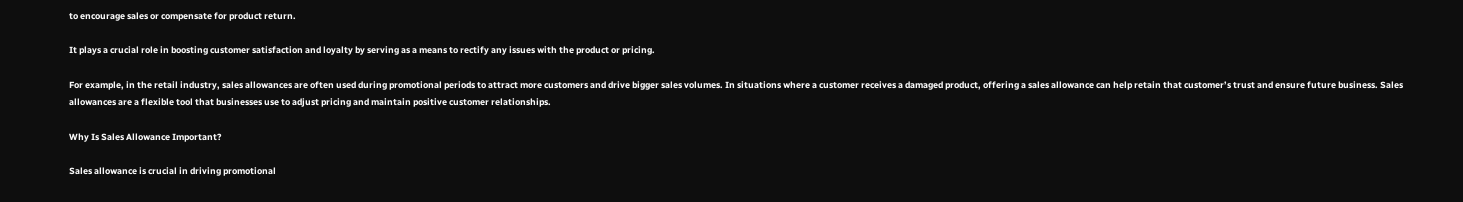to encourage sales or compensate for product return.

It plays a crucial role in boosting customer satisfaction and loyalty by serving as a means to rectify any issues with the product or pricing.

For example, in the retail industry, sales allowances are often used during promotional periods to attract more customers and drive bigger sales volumes. In situations where a customer receives a damaged product, offering a sales allowance can help retain that customer’s trust and ensure future business. Sales allowances are a flexible tool that businesses use to adjust pricing and maintain positive customer relationships.

Why Is Sales Allowance Important?

Sales allowance is crucial in driving promotional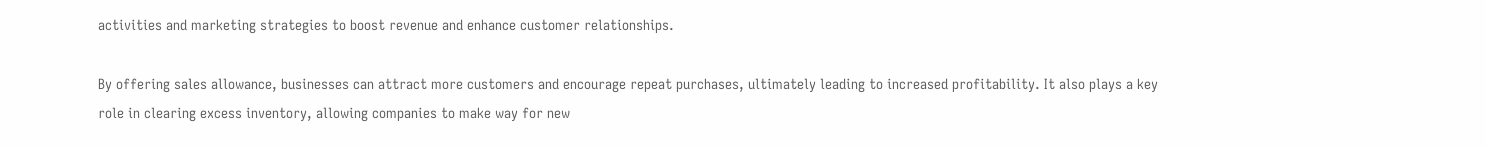activities and marketing strategies to boost revenue and enhance customer relationships.

By offering sales allowance, businesses can attract more customers and encourage repeat purchases, ultimately leading to increased profitability. It also plays a key role in clearing excess inventory, allowing companies to make way for new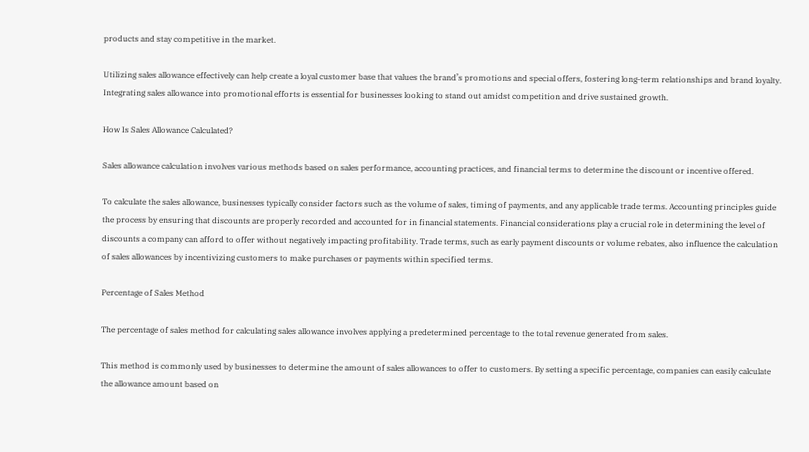products and stay competitive in the market.

Utilizing sales allowance effectively can help create a loyal customer base that values the brand’s promotions and special offers, fostering long-term relationships and brand loyalty. Integrating sales allowance into promotional efforts is essential for businesses looking to stand out amidst competition and drive sustained growth.

How Is Sales Allowance Calculated?

Sales allowance calculation involves various methods based on sales performance, accounting practices, and financial terms to determine the discount or incentive offered.

To calculate the sales allowance, businesses typically consider factors such as the volume of sales, timing of payments, and any applicable trade terms. Accounting principles guide the process by ensuring that discounts are properly recorded and accounted for in financial statements. Financial considerations play a crucial role in determining the level of discounts a company can afford to offer without negatively impacting profitability. Trade terms, such as early payment discounts or volume rebates, also influence the calculation of sales allowances by incentivizing customers to make purchases or payments within specified terms.

Percentage of Sales Method

The percentage of sales method for calculating sales allowance involves applying a predetermined percentage to the total revenue generated from sales.

This method is commonly used by businesses to determine the amount of sales allowances to offer to customers. By setting a specific percentage, companies can easily calculate the allowance amount based on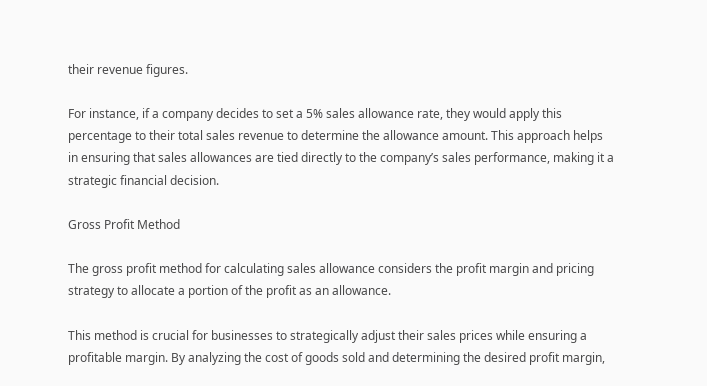their revenue figures.

For instance, if a company decides to set a 5% sales allowance rate, they would apply this percentage to their total sales revenue to determine the allowance amount. This approach helps in ensuring that sales allowances are tied directly to the company’s sales performance, making it a strategic financial decision.

Gross Profit Method

The gross profit method for calculating sales allowance considers the profit margin and pricing strategy to allocate a portion of the profit as an allowance.

This method is crucial for businesses to strategically adjust their sales prices while ensuring a profitable margin. By analyzing the cost of goods sold and determining the desired profit margin,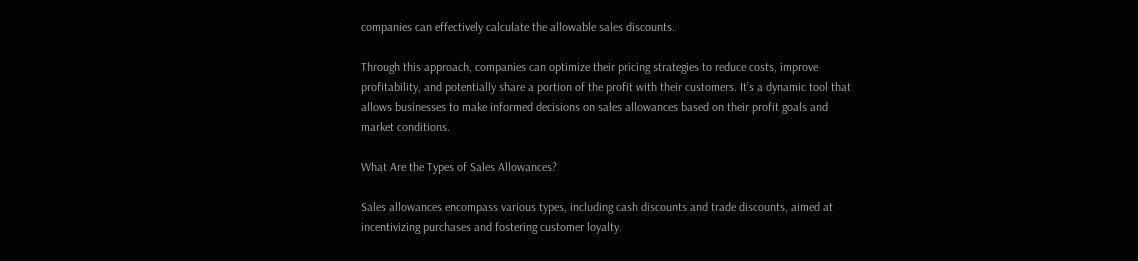companies can effectively calculate the allowable sales discounts.

Through this approach, companies can optimize their pricing strategies to reduce costs, improve profitability, and potentially share a portion of the profit with their customers. It’s a dynamic tool that allows businesses to make informed decisions on sales allowances based on their profit goals and market conditions.

What Are the Types of Sales Allowances?

Sales allowances encompass various types, including cash discounts and trade discounts, aimed at incentivizing purchases and fostering customer loyalty.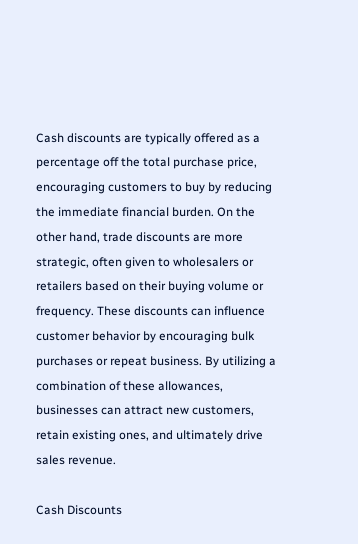Cash discounts are typically offered as a percentage off the total purchase price, encouraging customers to buy by reducing the immediate financial burden. On the other hand, trade discounts are more strategic, often given to wholesalers or retailers based on their buying volume or frequency. These discounts can influence customer behavior by encouraging bulk purchases or repeat business. By utilizing a combination of these allowances, businesses can attract new customers, retain existing ones, and ultimately drive sales revenue.

Cash Discounts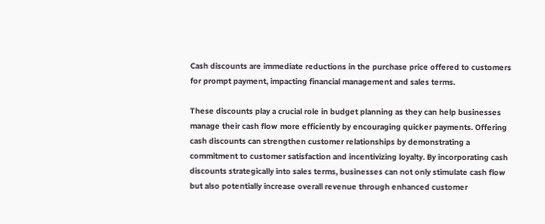Cash discounts are immediate reductions in the purchase price offered to customers for prompt payment, impacting financial management and sales terms.

These discounts play a crucial role in budget planning as they can help businesses manage their cash flow more efficiently by encouraging quicker payments. Offering cash discounts can strengthen customer relationships by demonstrating a commitment to customer satisfaction and incentivizing loyalty. By incorporating cash discounts strategically into sales terms, businesses can not only stimulate cash flow but also potentially increase overall revenue through enhanced customer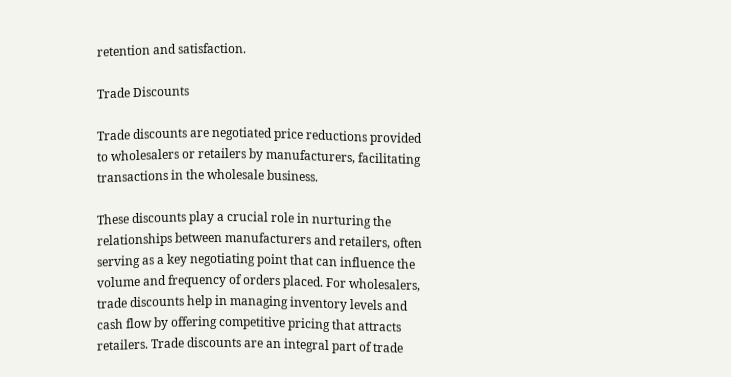retention and satisfaction.

Trade Discounts

Trade discounts are negotiated price reductions provided to wholesalers or retailers by manufacturers, facilitating transactions in the wholesale business.

These discounts play a crucial role in nurturing the relationships between manufacturers and retailers, often serving as a key negotiating point that can influence the volume and frequency of orders placed. For wholesalers, trade discounts help in managing inventory levels and cash flow by offering competitive pricing that attracts retailers. Trade discounts are an integral part of trade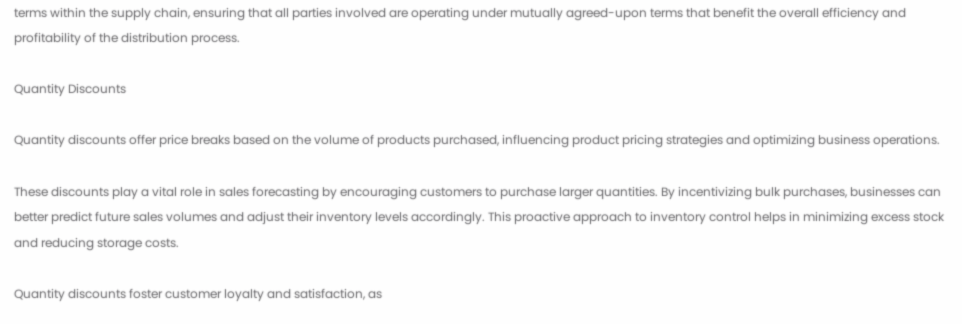terms within the supply chain, ensuring that all parties involved are operating under mutually agreed-upon terms that benefit the overall efficiency and profitability of the distribution process.

Quantity Discounts

Quantity discounts offer price breaks based on the volume of products purchased, influencing product pricing strategies and optimizing business operations.

These discounts play a vital role in sales forecasting by encouraging customers to purchase larger quantities. By incentivizing bulk purchases, businesses can better predict future sales volumes and adjust their inventory levels accordingly. This proactive approach to inventory control helps in minimizing excess stock and reducing storage costs.

Quantity discounts foster customer loyalty and satisfaction, as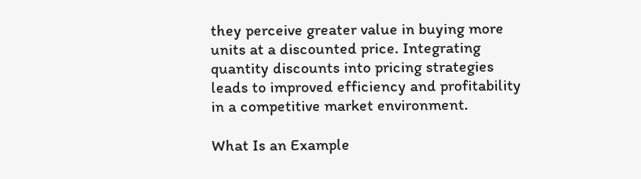they perceive greater value in buying more units at a discounted price. Integrating quantity discounts into pricing strategies leads to improved efficiency and profitability in a competitive market environment.

What Is an Example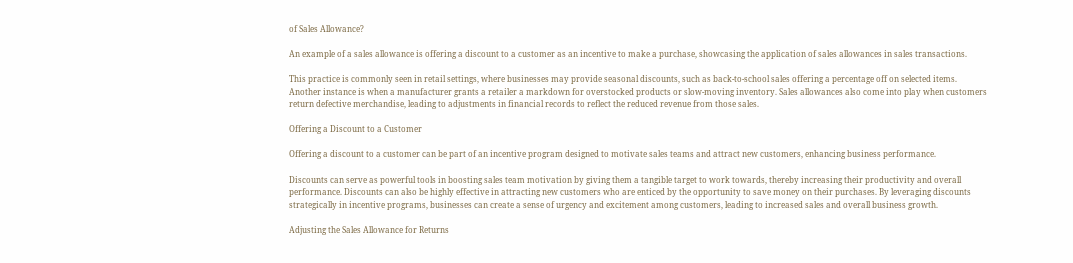of Sales Allowance?

An example of a sales allowance is offering a discount to a customer as an incentive to make a purchase, showcasing the application of sales allowances in sales transactions.

This practice is commonly seen in retail settings, where businesses may provide seasonal discounts, such as back-to-school sales offering a percentage off on selected items. Another instance is when a manufacturer grants a retailer a markdown for overstocked products or slow-moving inventory. Sales allowances also come into play when customers return defective merchandise, leading to adjustments in financial records to reflect the reduced revenue from those sales.

Offering a Discount to a Customer

Offering a discount to a customer can be part of an incentive program designed to motivate sales teams and attract new customers, enhancing business performance.

Discounts can serve as powerful tools in boosting sales team motivation by giving them a tangible target to work towards, thereby increasing their productivity and overall performance. Discounts can also be highly effective in attracting new customers who are enticed by the opportunity to save money on their purchases. By leveraging discounts strategically in incentive programs, businesses can create a sense of urgency and excitement among customers, leading to increased sales and overall business growth.

Adjusting the Sales Allowance for Returns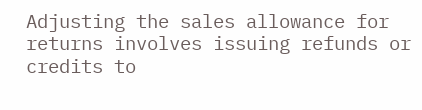Adjusting the sales allowance for returns involves issuing refunds or credits to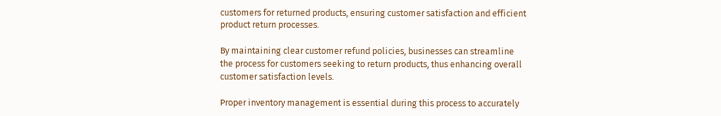customers for returned products, ensuring customer satisfaction and efficient product return processes.

By maintaining clear customer refund policies, businesses can streamline the process for customers seeking to return products, thus enhancing overall customer satisfaction levels.

Proper inventory management is essential during this process to accurately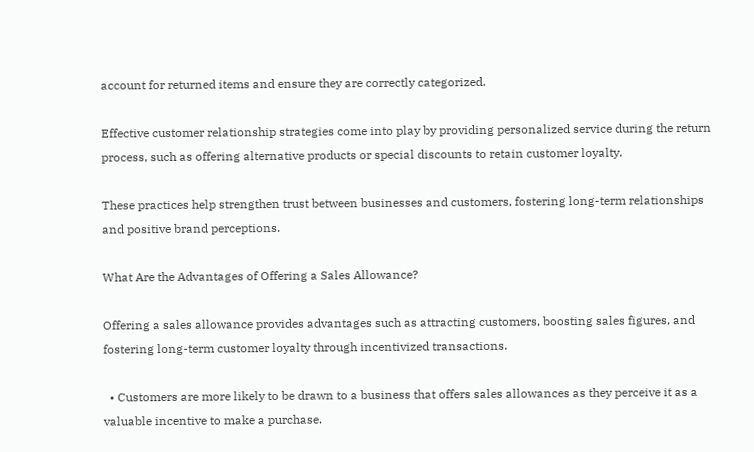account for returned items and ensure they are correctly categorized.

Effective customer relationship strategies come into play by providing personalized service during the return process, such as offering alternative products or special discounts to retain customer loyalty.

These practices help strengthen trust between businesses and customers, fostering long-term relationships and positive brand perceptions.

What Are the Advantages of Offering a Sales Allowance?

Offering a sales allowance provides advantages such as attracting customers, boosting sales figures, and fostering long-term customer loyalty through incentivized transactions.

  • Customers are more likely to be drawn to a business that offers sales allowances as they perceive it as a valuable incentive to make a purchase.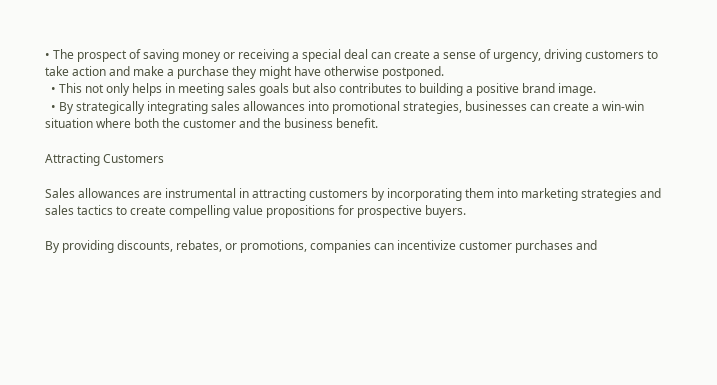• The prospect of saving money or receiving a special deal can create a sense of urgency, driving customers to take action and make a purchase they might have otherwise postponed.
  • This not only helps in meeting sales goals but also contributes to building a positive brand image.
  • By strategically integrating sales allowances into promotional strategies, businesses can create a win-win situation where both the customer and the business benefit.

Attracting Customers

Sales allowances are instrumental in attracting customers by incorporating them into marketing strategies and sales tactics to create compelling value propositions for prospective buyers.

By providing discounts, rebates, or promotions, companies can incentivize customer purchases and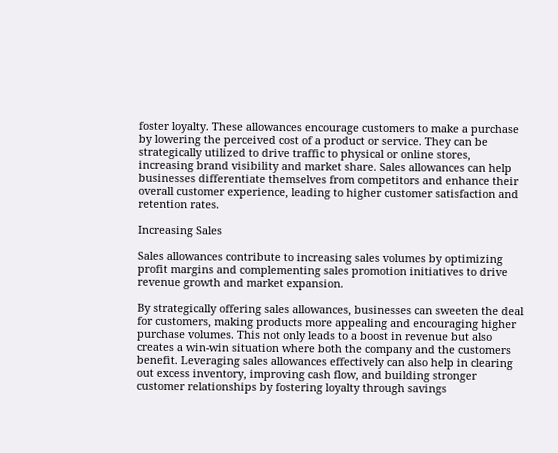foster loyalty. These allowances encourage customers to make a purchase by lowering the perceived cost of a product or service. They can be strategically utilized to drive traffic to physical or online stores, increasing brand visibility and market share. Sales allowances can help businesses differentiate themselves from competitors and enhance their overall customer experience, leading to higher customer satisfaction and retention rates.

Increasing Sales

Sales allowances contribute to increasing sales volumes by optimizing profit margins and complementing sales promotion initiatives to drive revenue growth and market expansion.

By strategically offering sales allowances, businesses can sweeten the deal for customers, making products more appealing and encouraging higher purchase volumes. This not only leads to a boost in revenue but also creates a win-win situation where both the company and the customers benefit. Leveraging sales allowances effectively can also help in clearing out excess inventory, improving cash flow, and building stronger customer relationships by fostering loyalty through savings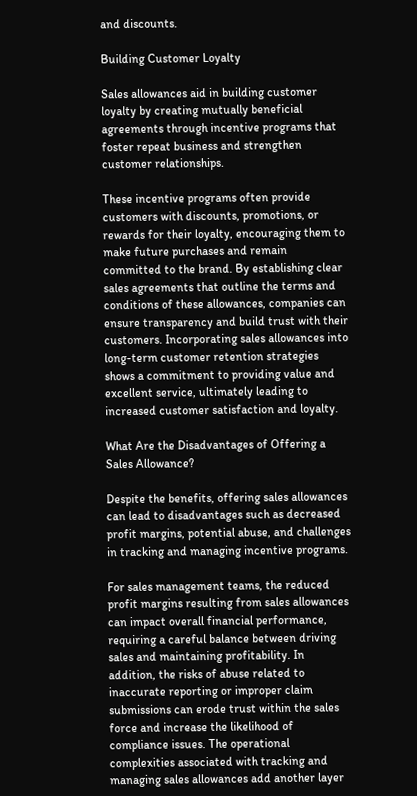and discounts.

Building Customer Loyalty

Sales allowances aid in building customer loyalty by creating mutually beneficial agreements through incentive programs that foster repeat business and strengthen customer relationships.

These incentive programs often provide customers with discounts, promotions, or rewards for their loyalty, encouraging them to make future purchases and remain committed to the brand. By establishing clear sales agreements that outline the terms and conditions of these allowances, companies can ensure transparency and build trust with their customers. Incorporating sales allowances into long-term customer retention strategies shows a commitment to providing value and excellent service, ultimately leading to increased customer satisfaction and loyalty.

What Are the Disadvantages of Offering a Sales Allowance?

Despite the benefits, offering sales allowances can lead to disadvantages such as decreased profit margins, potential abuse, and challenges in tracking and managing incentive programs.

For sales management teams, the reduced profit margins resulting from sales allowances can impact overall financial performance, requiring a careful balance between driving sales and maintaining profitability. In addition, the risks of abuse related to inaccurate reporting or improper claim submissions can erode trust within the sales force and increase the likelihood of compliance issues. The operational complexities associated with tracking and managing sales allowances add another layer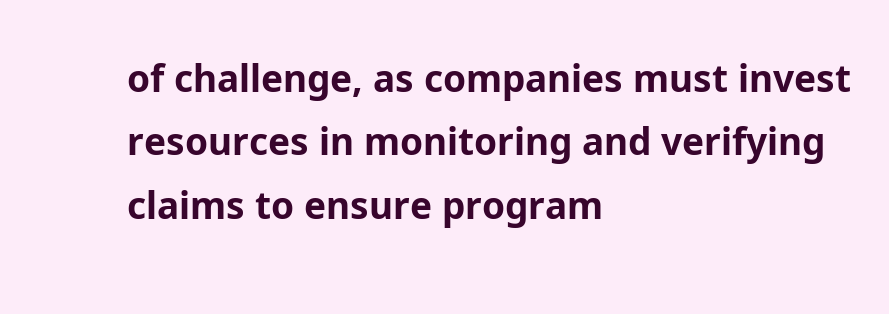of challenge, as companies must invest resources in monitoring and verifying claims to ensure program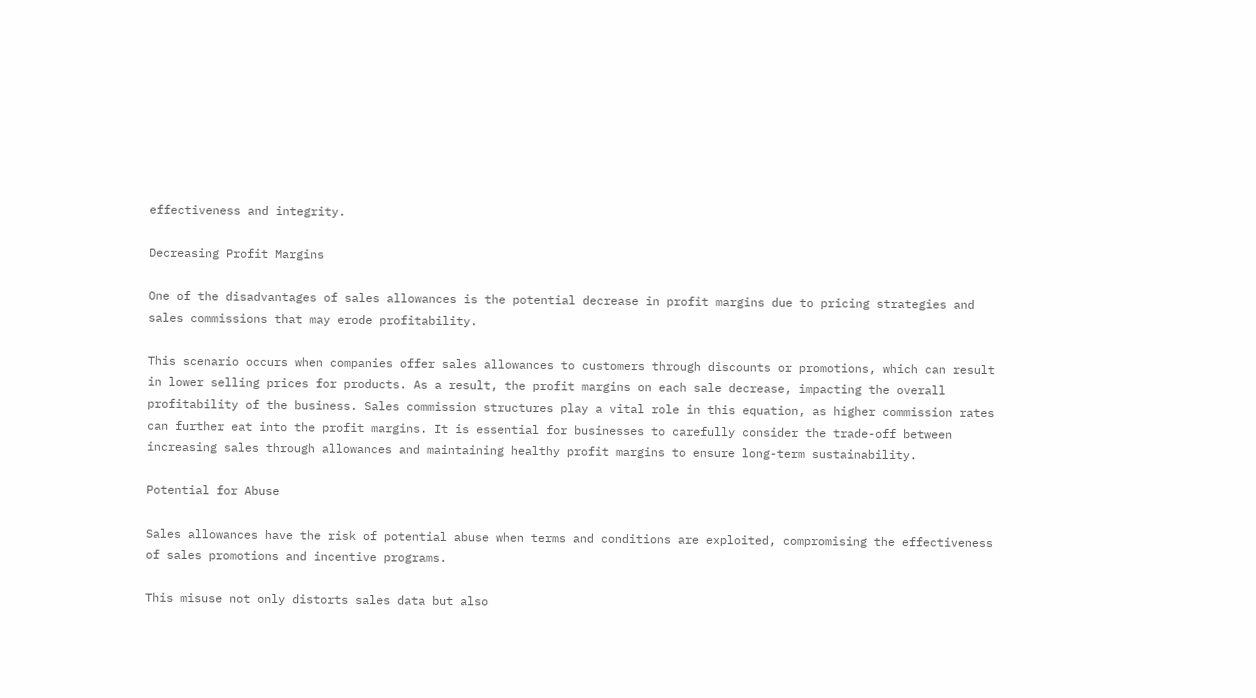effectiveness and integrity.

Decreasing Profit Margins

One of the disadvantages of sales allowances is the potential decrease in profit margins due to pricing strategies and sales commissions that may erode profitability.

This scenario occurs when companies offer sales allowances to customers through discounts or promotions, which can result in lower selling prices for products. As a result, the profit margins on each sale decrease, impacting the overall profitability of the business. Sales commission structures play a vital role in this equation, as higher commission rates can further eat into the profit margins. It is essential for businesses to carefully consider the trade-off between increasing sales through allowances and maintaining healthy profit margins to ensure long-term sustainability.

Potential for Abuse

Sales allowances have the risk of potential abuse when terms and conditions are exploited, compromising the effectiveness of sales promotions and incentive programs.

This misuse not only distorts sales data but also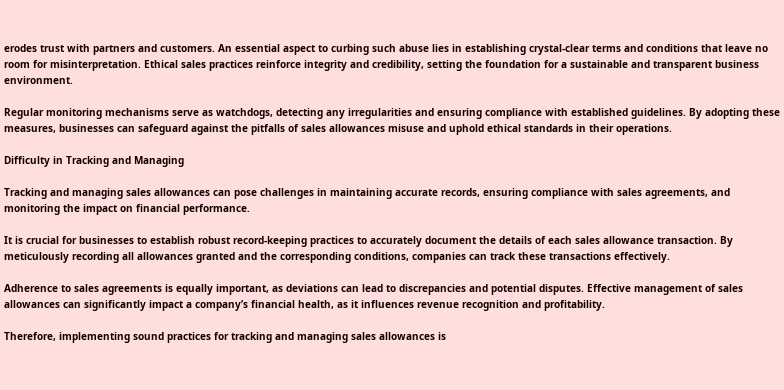erodes trust with partners and customers. An essential aspect to curbing such abuse lies in establishing crystal-clear terms and conditions that leave no room for misinterpretation. Ethical sales practices reinforce integrity and credibility, setting the foundation for a sustainable and transparent business environment.

Regular monitoring mechanisms serve as watchdogs, detecting any irregularities and ensuring compliance with established guidelines. By adopting these measures, businesses can safeguard against the pitfalls of sales allowances misuse and uphold ethical standards in their operations.

Difficulty in Tracking and Managing

Tracking and managing sales allowances can pose challenges in maintaining accurate records, ensuring compliance with sales agreements, and monitoring the impact on financial performance.

It is crucial for businesses to establish robust record-keeping practices to accurately document the details of each sales allowance transaction. By meticulously recording all allowances granted and the corresponding conditions, companies can track these transactions effectively.

Adherence to sales agreements is equally important, as deviations can lead to discrepancies and potential disputes. Effective management of sales allowances can significantly impact a company’s financial health, as it influences revenue recognition and profitability.

Therefore, implementing sound practices for tracking and managing sales allowances is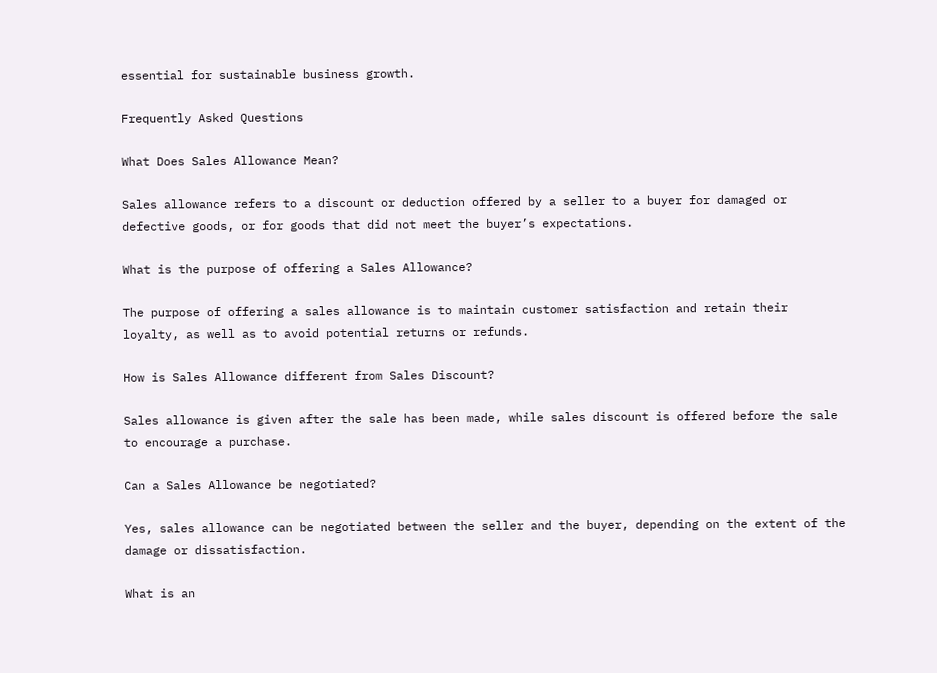essential for sustainable business growth.

Frequently Asked Questions

What Does Sales Allowance Mean?

Sales allowance refers to a discount or deduction offered by a seller to a buyer for damaged or defective goods, or for goods that did not meet the buyer’s expectations.

What is the purpose of offering a Sales Allowance?

The purpose of offering a sales allowance is to maintain customer satisfaction and retain their loyalty, as well as to avoid potential returns or refunds.

How is Sales Allowance different from Sales Discount?

Sales allowance is given after the sale has been made, while sales discount is offered before the sale to encourage a purchase.

Can a Sales Allowance be negotiated?

Yes, sales allowance can be negotiated between the seller and the buyer, depending on the extent of the damage or dissatisfaction.

What is an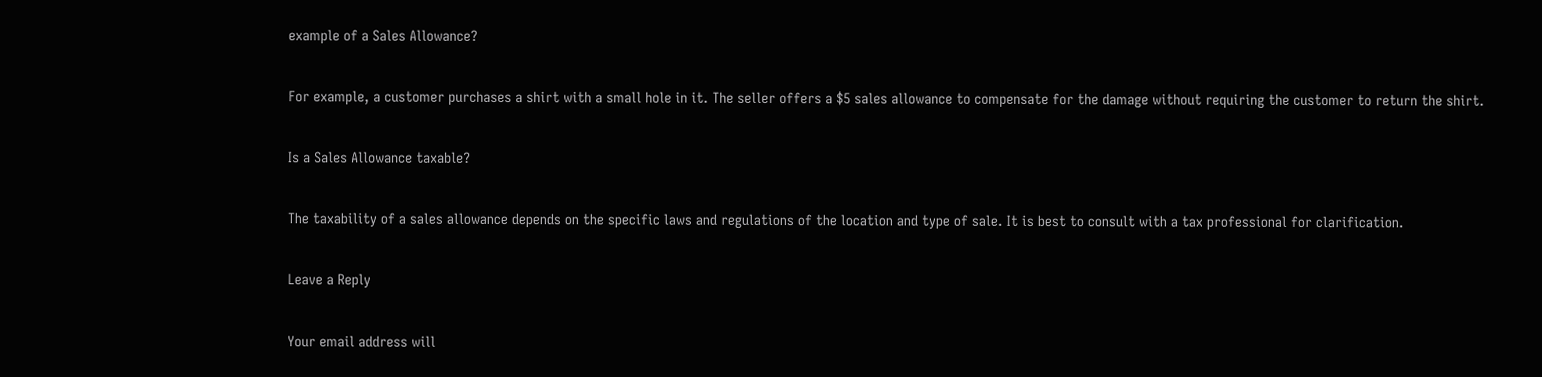example of a Sales Allowance?

For example, a customer purchases a shirt with a small hole in it. The seller offers a $5 sales allowance to compensate for the damage without requiring the customer to return the shirt.

Is a Sales Allowance taxable?

The taxability of a sales allowance depends on the specific laws and regulations of the location and type of sale. It is best to consult with a tax professional for clarification.

Leave a Reply

Your email address will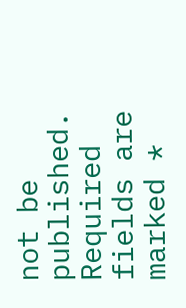not be published. Required fields are marked *